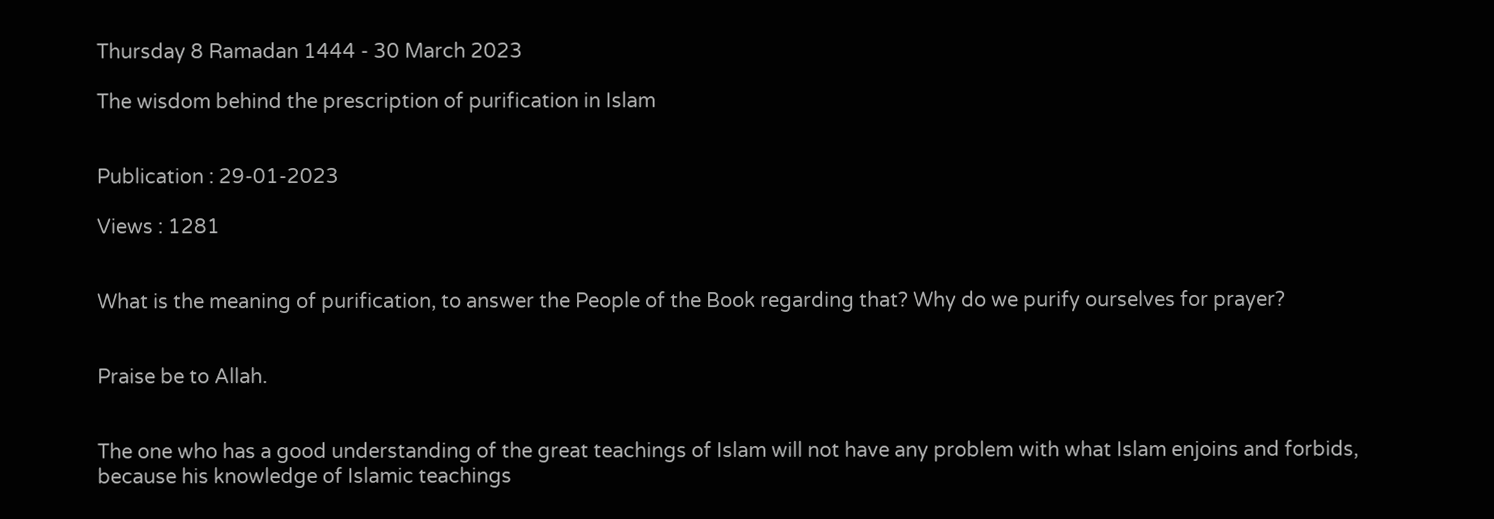Thursday 8 Ramadan 1444 - 30 March 2023

The wisdom behind the prescription of purification in Islam


Publication : 29-01-2023

Views : 1281


What is the meaning of purification, to answer the People of the Book regarding that? Why do we purify ourselves for prayer?


Praise be to Allah.


The one who has a good understanding of the great teachings of Islam will not have any problem with what Islam enjoins and forbids, because his knowledge of Islamic teachings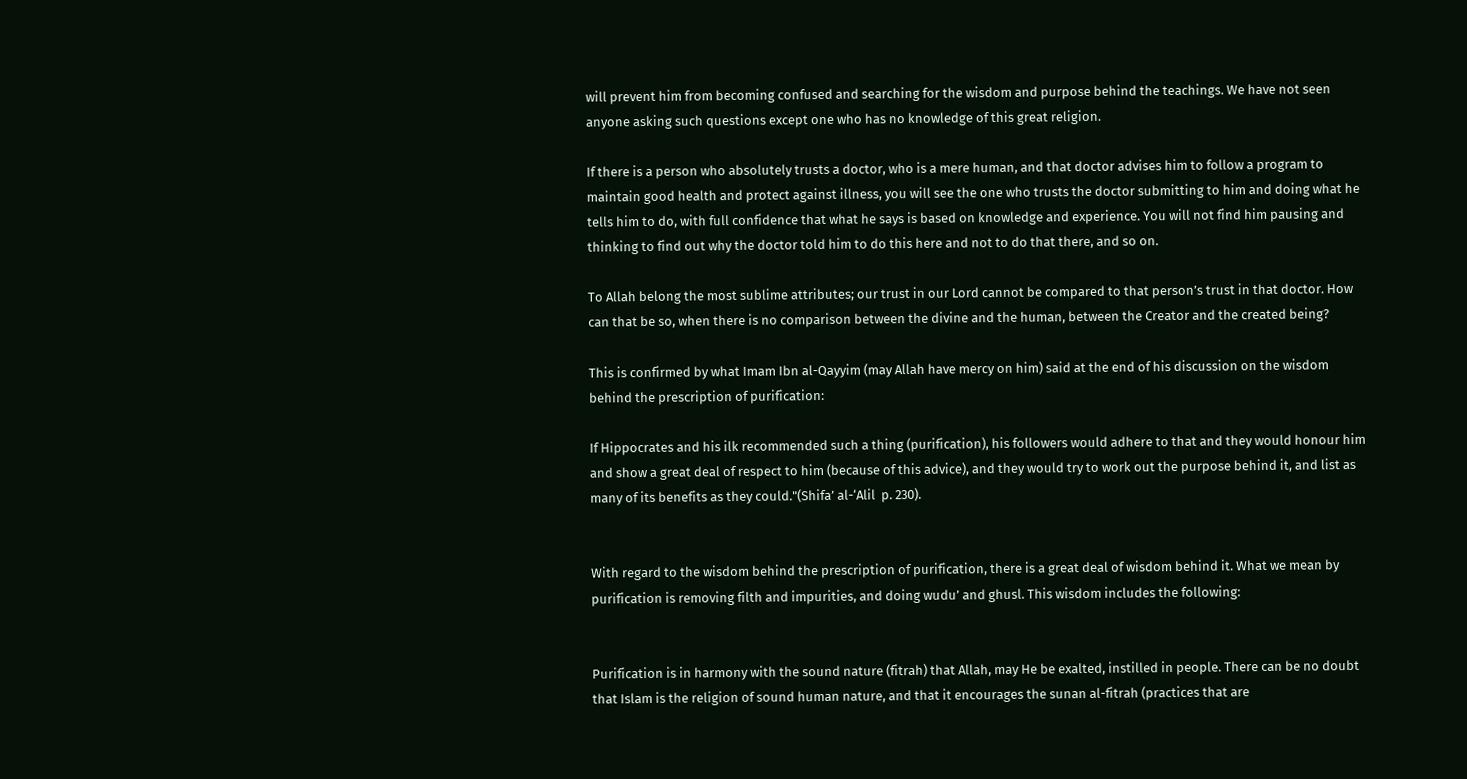will prevent him from becoming confused and searching for the wisdom and purpose behind the teachings. We have not seen anyone asking such questions except one who has no knowledge of this great religion.

If there is a person who absolutely trusts a doctor, who is a mere human, and that doctor advises him to follow a program to maintain good health and protect against illness, you will see the one who trusts the doctor submitting to him and doing what he tells him to do, with full confidence that what he says is based on knowledge and experience. You will not find him pausing and thinking to find out why the doctor told him to do this here and not to do that there, and so on.

To Allah belong the most sublime attributes; our trust in our Lord cannot be compared to that person’s trust in that doctor. How can that be so, when there is no comparison between the divine and the human, between the Creator and the created being?

This is confirmed by what Imam Ibn al-Qayyim (may Allah have mercy on him) said at the end of his discussion on the wisdom behind the prescription of purification:

If Hippocrates and his ilk recommended such a thing (purification), his followers would adhere to that and they would honour him and show a great deal of respect to him (because of this advice), and they would try to work out the purpose behind it, and list as many of its benefits as they could."(Shifa’ al-‘Alil  p. 230).


With regard to the wisdom behind the prescription of purification, there is a great deal of wisdom behind it. What we mean by purification is removing filth and impurities, and doing wudu’ and ghusl. This wisdom includes the following:


Purification is in harmony with the sound nature (fitrah) that Allah, may He be exalted, instilled in people. There can be no doubt that Islam is the religion of sound human nature, and that it encourages the sunan al-fitrah (practices that are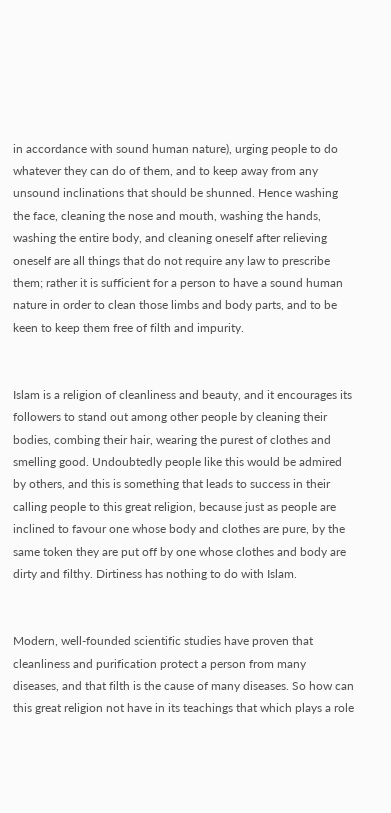in accordance with sound human nature), urging people to do whatever they can do of them, and to keep away from any unsound inclinations that should be shunned. Hence washing the face, cleaning the nose and mouth, washing the hands, washing the entire body, and cleaning oneself after relieving oneself are all things that do not require any law to prescribe them; rather it is sufficient for a person to have a sound human nature in order to clean those limbs and body parts, and to be keen to keep them free of filth and impurity.


Islam is a religion of cleanliness and beauty, and it encourages its followers to stand out among other people by cleaning their bodies, combing their hair, wearing the purest of clothes and smelling good. Undoubtedly people like this would be admired by others, and this is something that leads to success in their calling people to this great religion, because just as people are inclined to favour one whose body and clothes are pure, by the same token they are put off by one whose clothes and body are dirty and filthy. Dirtiness has nothing to do with Islam.


Modern, well-founded scientific studies have proven that cleanliness and purification protect a person from many diseases, and that filth is the cause of many diseases. So how can this great religion not have in its teachings that which plays a role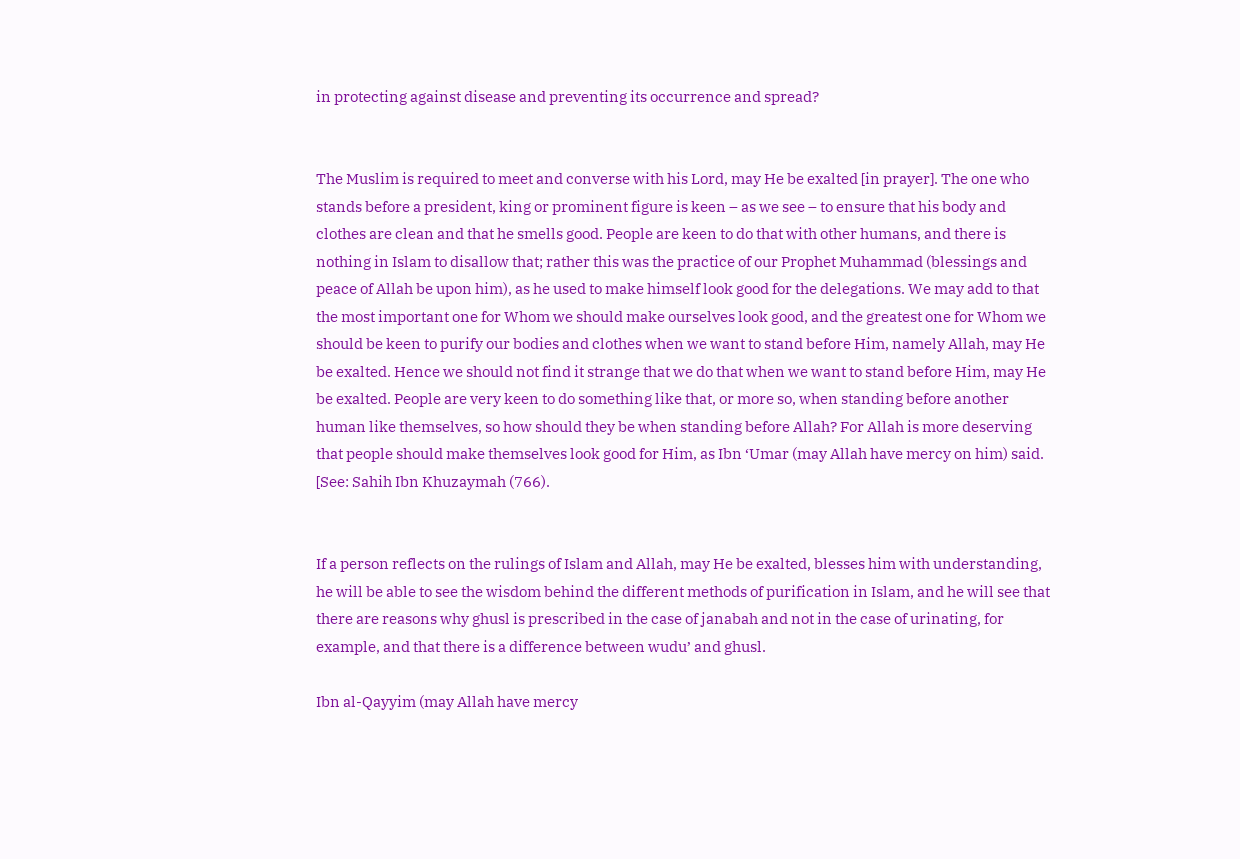in protecting against disease and preventing its occurrence and spread?


The Muslim is required to meet and converse with his Lord, may He be exalted [in prayer]. The one who stands before a president, king or prominent figure is keen – as we see – to ensure that his body and clothes are clean and that he smells good. People are keen to do that with other humans, and there is nothing in Islam to disallow that; rather this was the practice of our Prophet Muhammad (blessings and peace of Allah be upon him), as he used to make himself look good for the delegations. We may add to that the most important one for Whom we should make ourselves look good, and the greatest one for Whom we should be keen to purify our bodies and clothes when we want to stand before Him, namely Allah, may He be exalted. Hence we should not find it strange that we do that when we want to stand before Him, may He be exalted. People are very keen to do something like that, or more so, when standing before another human like themselves, so how should they be when standing before Allah? For Allah is more deserving that people should make themselves look good for Him, as Ibn ‘Umar (may Allah have mercy on him) said. [See: Sahih Ibn Khuzaymah (766).


If a person reflects on the rulings of Islam and Allah, may He be exalted, blesses him with understanding, he will be able to see the wisdom behind the different methods of purification in Islam, and he will see that there are reasons why ghusl is prescribed in the case of janabah and not in the case of urinating, for example, and that there is a difference between wudu’ and ghusl.

Ibn al-Qayyim (may Allah have mercy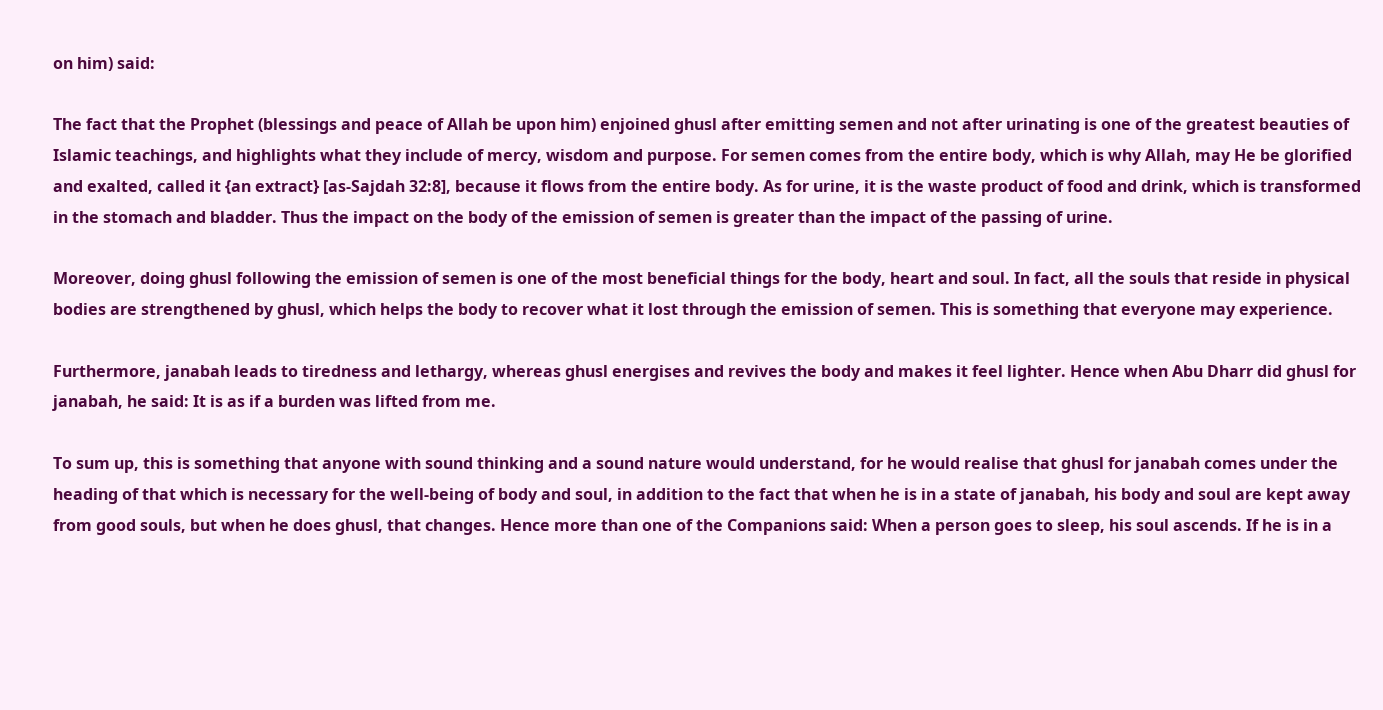on him) said:

The fact that the Prophet (blessings and peace of Allah be upon him) enjoined ghusl after emitting semen and not after urinating is one of the greatest beauties of Islamic teachings, and highlights what they include of mercy, wisdom and purpose. For semen comes from the entire body, which is why Allah, may He be glorified and exalted, called it {an extract} [as-Sajdah 32:8], because it flows from the entire body. As for urine, it is the waste product of food and drink, which is transformed in the stomach and bladder. Thus the impact on the body of the emission of semen is greater than the impact of the passing of urine.

Moreover, doing ghusl following the emission of semen is one of the most beneficial things for the body, heart and soul. In fact, all the souls that reside in physical bodies are strengthened by ghusl, which helps the body to recover what it lost through the emission of semen. This is something that everyone may experience.

Furthermore, janabah leads to tiredness and lethargy, whereas ghusl energises and revives the body and makes it feel lighter. Hence when Abu Dharr did ghusl for janabah, he said: It is as if a burden was lifted from me.

To sum up, this is something that anyone with sound thinking and a sound nature would understand, for he would realise that ghusl for janabah comes under the heading of that which is necessary for the well-being of body and soul, in addition to the fact that when he is in a state of janabah, his body and soul are kept away from good souls, but when he does ghusl, that changes. Hence more than one of the Companions said: When a person goes to sleep, his soul ascends. If he is in a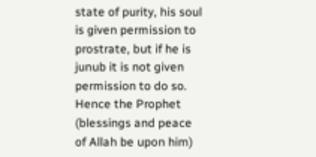state of purity, his soul is given permission to prostrate, but if he is junub it is not given permission to do so. Hence the Prophet (blessings and peace of Allah be upon him)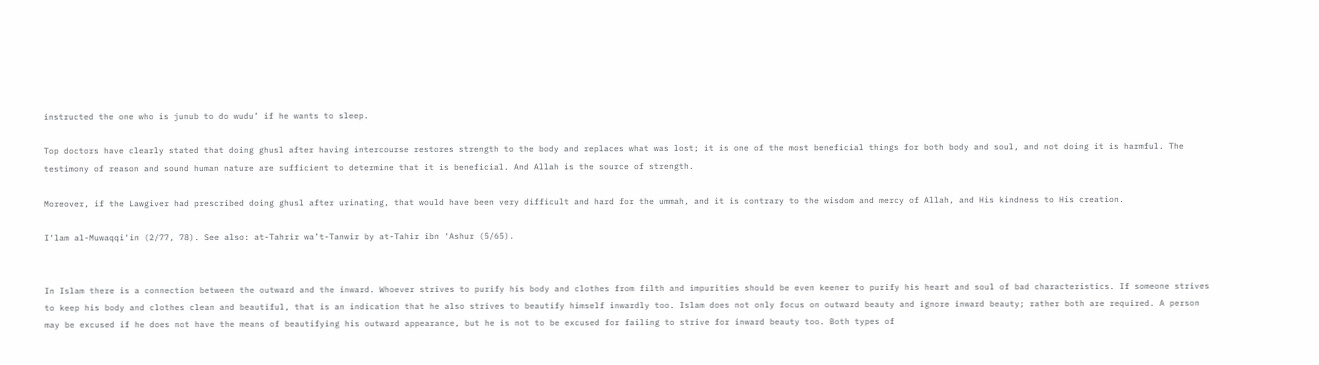instructed the one who is junub to do wudu’ if he wants to sleep.

Top doctors have clearly stated that doing ghusl after having intercourse restores strength to the body and replaces what was lost; it is one of the most beneficial things for both body and soul, and not doing it is harmful. The testimony of reason and sound human nature are sufficient to determine that it is beneficial. And Allah is the source of strength.

Moreover, if the Lawgiver had prescribed doing ghusl after urinating, that would have been very difficult and hard for the ummah, and it is contrary to the wisdom and mercy of Allah, and His kindness to His creation.

I‘lam al-Muwaqqi‘in (2/77, 78). See also: at-Tahrir wa’t-Tanwir by at-Tahir ibn ‘Ashur (5/65).


In Islam there is a connection between the outward and the inward. Whoever strives to purify his body and clothes from filth and impurities should be even keener to purify his heart and soul of bad characteristics. If someone strives to keep his body and clothes clean and beautiful, that is an indication that he also strives to beautify himself inwardly too. Islam does not only focus on outward beauty and ignore inward beauty; rather both are required. A person may be excused if he does not have the means of beautifying his outward appearance, but he is not to be excused for failing to strive for inward beauty too. Both types of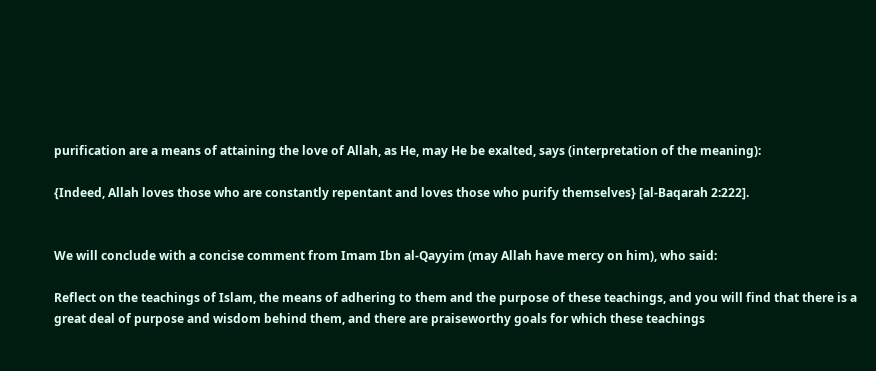purification are a means of attaining the love of Allah, as He, may He be exalted, says (interpretation of the meaning):

{Indeed, Allah loves those who are constantly repentant and loves those who purify themselves} [al-Baqarah 2:222].


We will conclude with a concise comment from Imam Ibn al-Qayyim (may Allah have mercy on him), who said:

Reflect on the teachings of Islam, the means of adhering to them and the purpose of these teachings, and you will find that there is a great deal of purpose and wisdom behind them, and there are praiseworthy goals for which these teachings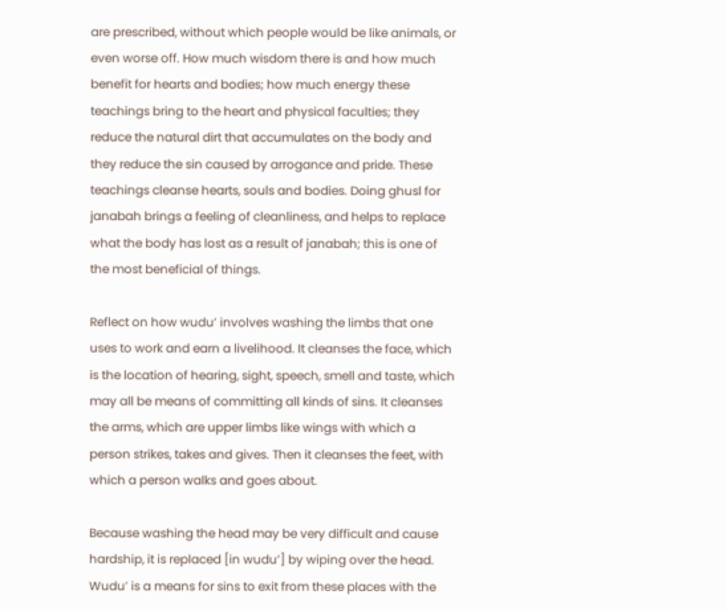are prescribed, without which people would be like animals, or even worse off. How much wisdom there is and how much benefit for hearts and bodies; how much energy these teachings bring to the heart and physical faculties; they reduce the natural dirt that accumulates on the body and they reduce the sin caused by arrogance and pride. These teachings cleanse hearts, souls and bodies. Doing ghusl for janabah brings a feeling of cleanliness, and helps to replace what the body has lost as a result of janabah; this is one of the most beneficial of things.

Reflect on how wudu’ involves washing the limbs that one uses to work and earn a livelihood. It cleanses the face, which is the location of hearing, sight, speech, smell and taste, which may all be means of committing all kinds of sins. It cleanses the arms, which are upper limbs like wings with which a person strikes, takes and gives. Then it cleanses the feet, with which a person walks and goes about.

Because washing the head may be very difficult and cause hardship, it is replaced [in wudu’] by wiping over the head. Wudu’ is a means for sins to exit from these places with the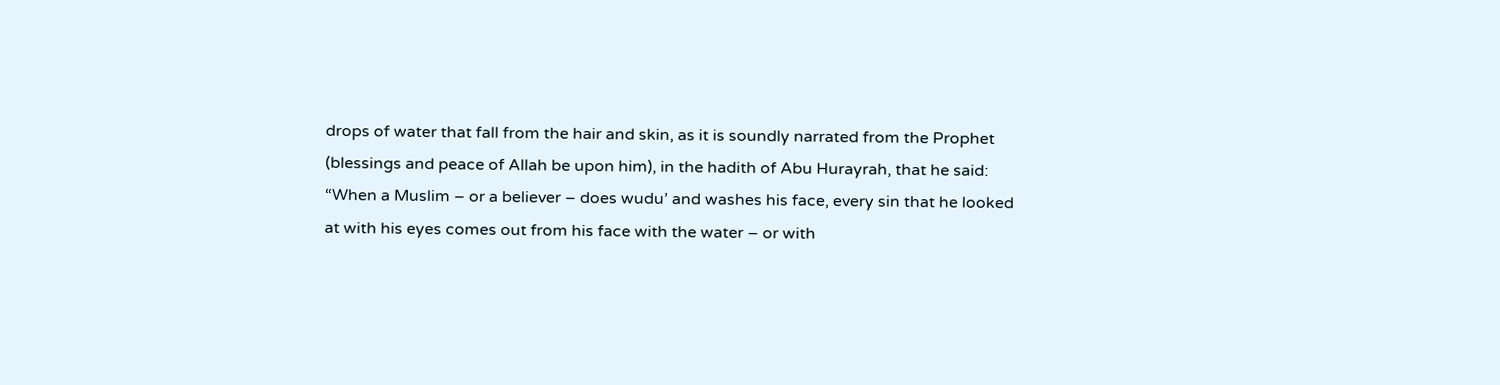drops of water that fall from the hair and skin, as it is soundly narrated from the Prophet (blessings and peace of Allah be upon him), in the hadith of Abu Hurayrah, that he said: “When a Muslim – or a believer – does wudu’ and washes his face, every sin that he looked at with his eyes comes out from his face with the water – or with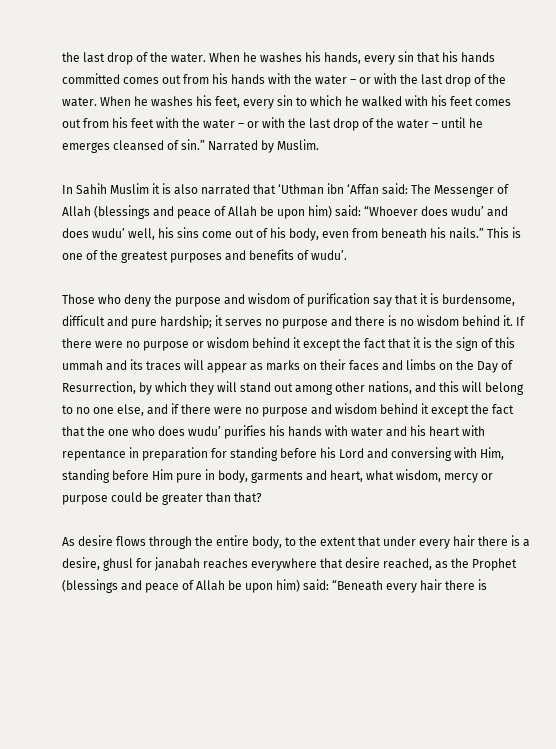the last drop of the water. When he washes his hands, every sin that his hands committed comes out from his hands with the water – or with the last drop of the water. When he washes his feet, every sin to which he walked with his feet comes out from his feet with the water – or with the last drop of the water – until he emerges cleansed of sin.” Narrated by Muslim.

In Sahih Muslim it is also narrated that ‘Uthman ibn ‘Affan said: The Messenger of Allah (blessings and peace of Allah be upon him) said: “Whoever does wudu’ and does wudu’ well, his sins come out of his body, even from beneath his nails.” This is one of the greatest purposes and benefits of wudu’.

Those who deny the purpose and wisdom of purification say that it is burdensome, difficult and pure hardship; it serves no purpose and there is no wisdom behind it. If there were no purpose or wisdom behind it except the fact that it is the sign of this ummah and its traces will appear as marks on their faces and limbs on the Day of Resurrection, by which they will stand out among other nations, and this will belong to no one else, and if there were no purpose and wisdom behind it except the fact that the one who does wudu’ purifies his hands with water and his heart with repentance in preparation for standing before his Lord and conversing with Him, standing before Him pure in body, garments and heart, what wisdom, mercy or purpose could be greater than that?

As desire flows through the entire body, to the extent that under every hair there is a desire, ghusl for janabah reaches everywhere that desire reached, as the Prophet (blessings and peace of Allah be upon him) said: “Beneath every hair there is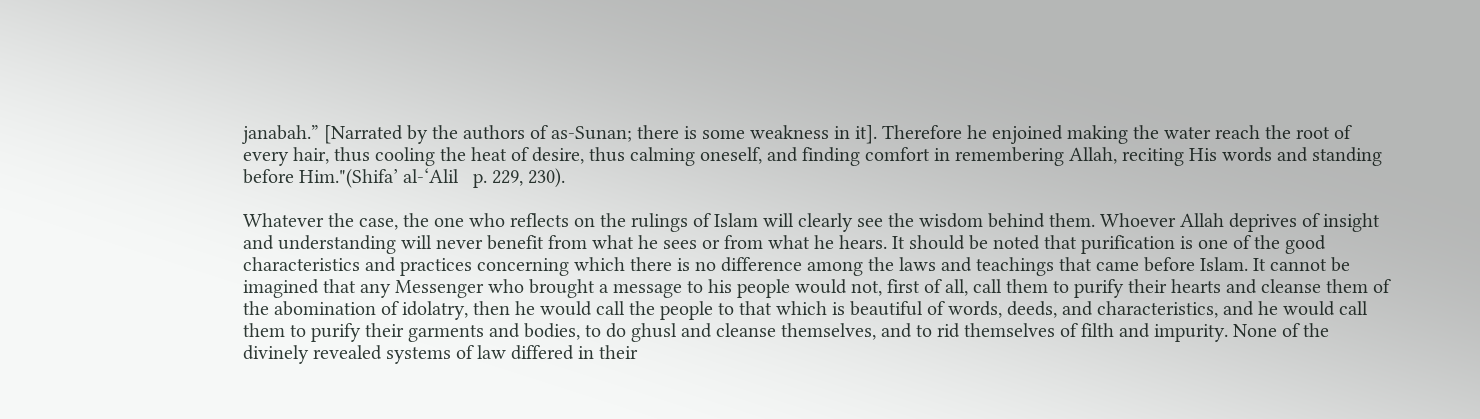janabah.” [Narrated by the authors of as-Sunan; there is some weakness in it]. Therefore he enjoined making the water reach the root of every hair, thus cooling the heat of desire, thus calming oneself, and finding comfort in remembering Allah, reciting His words and standing before Him."(Shifa’ al-‘Alil   p. 229, 230).

Whatever the case, the one who reflects on the rulings of Islam will clearly see the wisdom behind them. Whoever Allah deprives of insight and understanding will never benefit from what he sees or from what he hears. It should be noted that purification is one of the good characteristics and practices concerning which there is no difference among the laws and teachings that came before Islam. It cannot be imagined that any Messenger who brought a message to his people would not, first of all, call them to purify their hearts and cleanse them of the abomination of idolatry, then he would call the people to that which is beautiful of words, deeds, and characteristics, and he would call them to purify their garments and bodies, to do ghusl and cleanse themselves, and to rid themselves of filth and impurity. None of the divinely revealed systems of law differed in their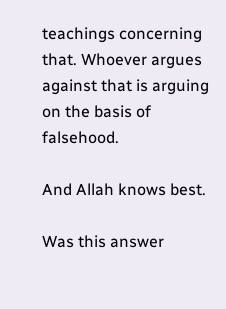teachings concerning that. Whoever argues against that is arguing on the basis of falsehood.

And Allah knows best.

Was this answer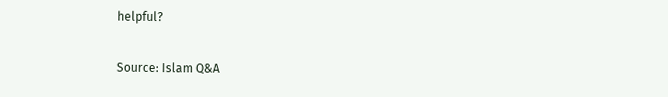helpful?

Source: Islam Q&A